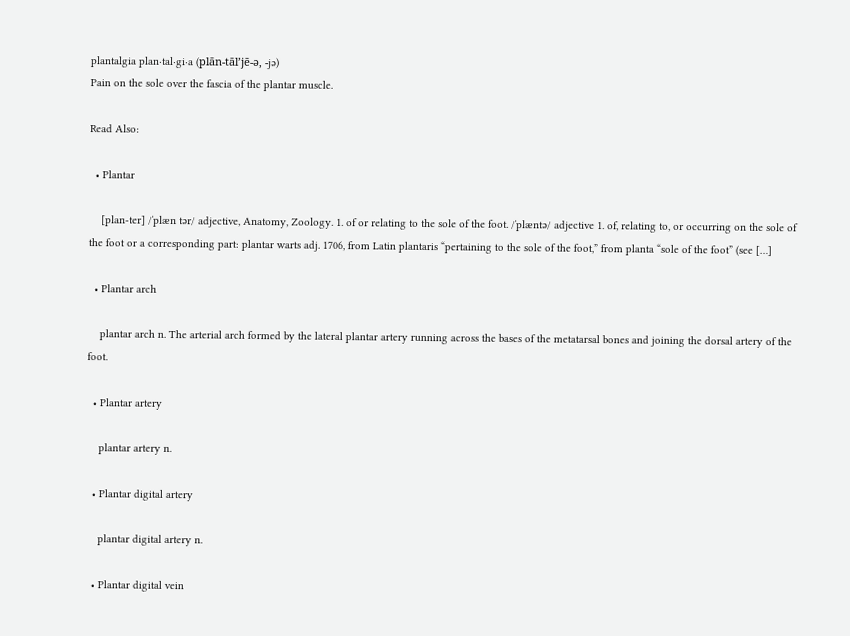plantalgia plan·tal·gi·a (plān-tāl’jē-ə, -jə)
Pain on the sole over the fascia of the plantar muscle.

Read Also:

  • Plantar

    [plan-ter] /ˈplæn tər/ adjective, Anatomy, Zoology. 1. of or relating to the sole of the foot. /ˈplæntə/ adjective 1. of, relating to, or occurring on the sole of the foot or a corresponding part: plantar warts adj. 1706, from Latin plantaris “pertaining to the sole of the foot,” from planta “sole of the foot” (see […]

  • Plantar arch

    plantar arch n. The arterial arch formed by the lateral plantar artery running across the bases of the metatarsal bones and joining the dorsal artery of the foot.

  • Plantar artery

    plantar artery n.

  • Plantar digital artery

    plantar digital artery n.

  • Plantar digital vein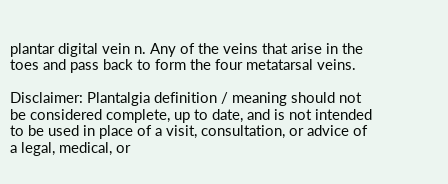plantar digital vein n. Any of the veins that arise in the toes and pass back to form the four metatarsal veins.

Disclaimer: Plantalgia definition / meaning should not be considered complete, up to date, and is not intended to be used in place of a visit, consultation, or advice of a legal, medical, or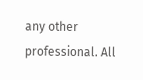any other professional. All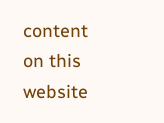content on this website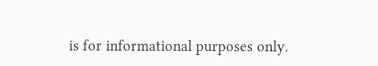is for informational purposes only.